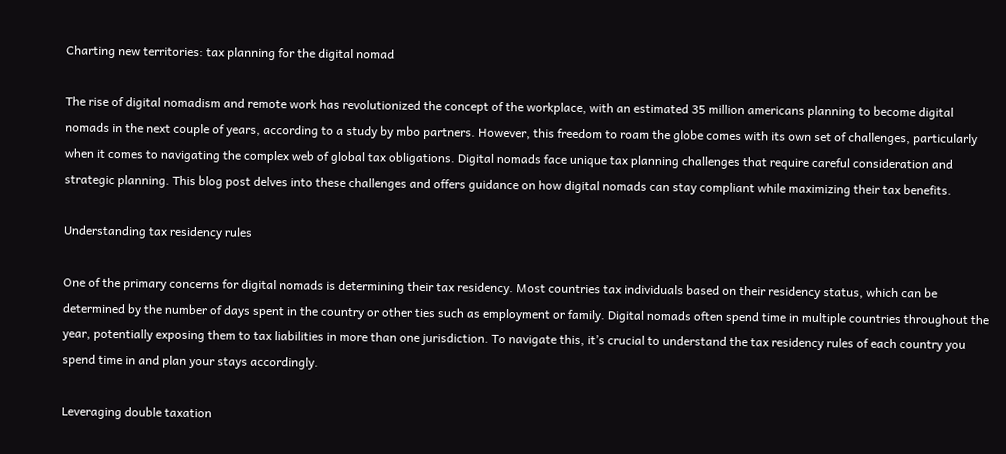Charting new territories: tax planning for the digital nomad

The rise of digital nomadism and remote work has revolutionized the concept of the workplace, with an estimated 35 million americans planning to become digital nomads in the next couple of years, according to a study by mbo partners. However, this freedom to roam the globe comes with its own set of challenges, particularly when it comes to navigating the complex web of global tax obligations. Digital nomads face unique tax planning challenges that require careful consideration and strategic planning. This blog post delves into these challenges and offers guidance on how digital nomads can stay compliant while maximizing their tax benefits.

Understanding tax residency rules

One of the primary concerns for digital nomads is determining their tax residency. Most countries tax individuals based on their residency status, which can be determined by the number of days spent in the country or other ties such as employment or family. Digital nomads often spend time in multiple countries throughout the year, potentially exposing them to tax liabilities in more than one jurisdiction. To navigate this, it’s crucial to understand the tax residency rules of each country you spend time in and plan your stays accordingly.

Leveraging double taxation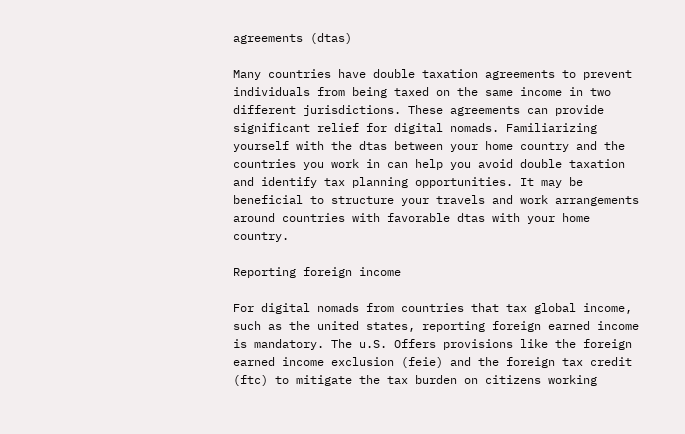agreements (dtas)

Many countries have double taxation agreements to prevent individuals from being taxed on the same income in two different jurisdictions. These agreements can provide significant relief for digital nomads. Familiarizing yourself with the dtas between your home country and the countries you work in can help you avoid double taxation and identify tax planning opportunities. It may be beneficial to structure your travels and work arrangements around countries with favorable dtas with your home country.

Reporting foreign income

For digital nomads from countries that tax global income, such as the united states, reporting foreign earned income is mandatory. The u.S. Offers provisions like the foreign earned income exclusion (feie) and the foreign tax credit (ftc) to mitigate the tax burden on citizens working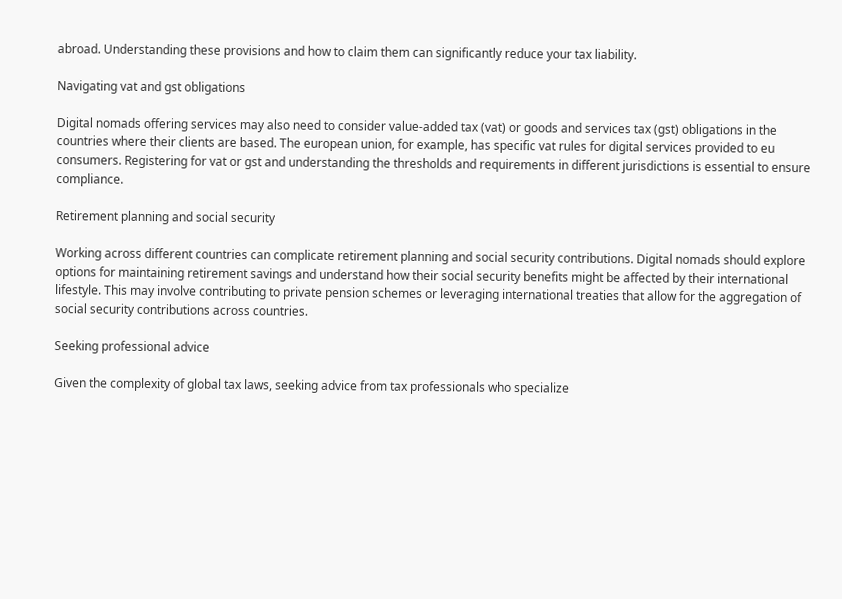abroad. Understanding these provisions and how to claim them can significantly reduce your tax liability.

Navigating vat and gst obligations

Digital nomads offering services may also need to consider value-added tax (vat) or goods and services tax (gst) obligations in the countries where their clients are based. The european union, for example, has specific vat rules for digital services provided to eu consumers. Registering for vat or gst and understanding the thresholds and requirements in different jurisdictions is essential to ensure compliance.

Retirement planning and social security

Working across different countries can complicate retirement planning and social security contributions. Digital nomads should explore options for maintaining retirement savings and understand how their social security benefits might be affected by their international lifestyle. This may involve contributing to private pension schemes or leveraging international treaties that allow for the aggregation of social security contributions across countries.

Seeking professional advice

Given the complexity of global tax laws, seeking advice from tax professionals who specialize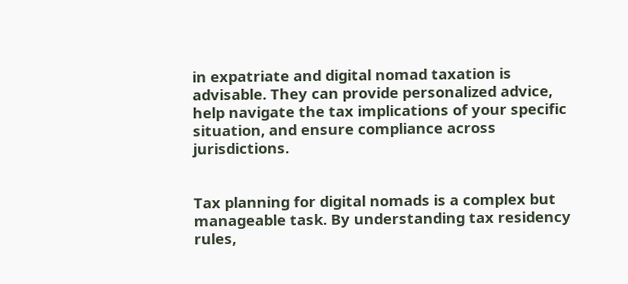in expatriate and digital nomad taxation is advisable. They can provide personalized advice, help navigate the tax implications of your specific situation, and ensure compliance across jurisdictions.


Tax planning for digital nomads is a complex but manageable task. By understanding tax residency rules,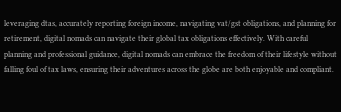leveraging dtas, accurately reporting foreign income, navigating vat/gst obligations, and planning for retirement, digital nomads can navigate their global tax obligations effectively. With careful planning and professional guidance, digital nomads can embrace the freedom of their lifestyle without falling foul of tax laws, ensuring their adventures across the globe are both enjoyable and compliant.